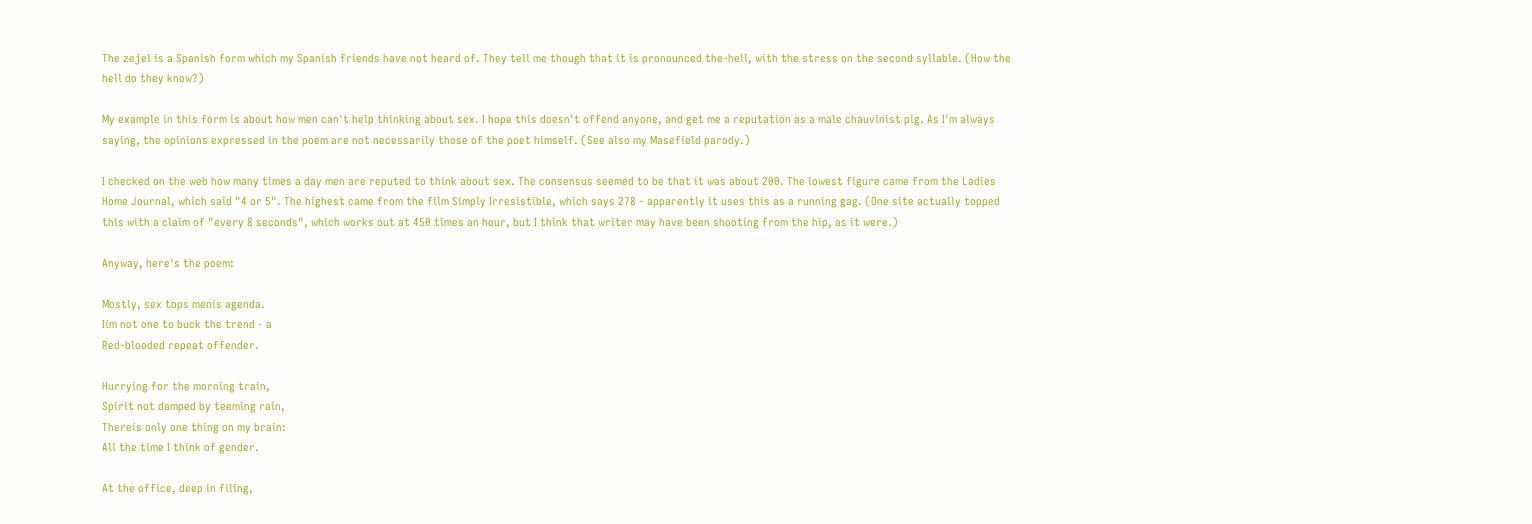The zejel is a Spanish form which my Spanish friends have not heard of. They tell me though that it is pronounced the-hell, with the stress on the second syllable. (How the hell do they know?)

My example in this form is about how men can't help thinking about sex. I hope this doesn't offend anyone, and get me a reputation as a male chauvinist pig. As I'm always saying, the opinions expressed in the poem are not necessarily those of the poet himself. (See also my Masefield parody.)

I checked on the web how many times a day men are reputed to think about sex. The consensus seemed to be that it was about 200. The lowest figure came from the Ladies Home Journal, which said "4 or 5". The highest came from the film Simply Irresistible, which says 278 - apparently it uses this as a running gag. (One site actually topped this with a claim of "every 8 seconds", which works out at 450 times an hour, but I think that writer may have been shooting from the hip, as it were.)

Anyway, here's the poem:

Mostly, sex tops menís agenda.
Iím not one to buck the trend - a
Red-blooded repeat offender.

Hurrying for the morning train,
Spirit not damped by teeming rain,
Thereís only one thing on my brain:
All the time I think of gender.

At the office, deep in filing,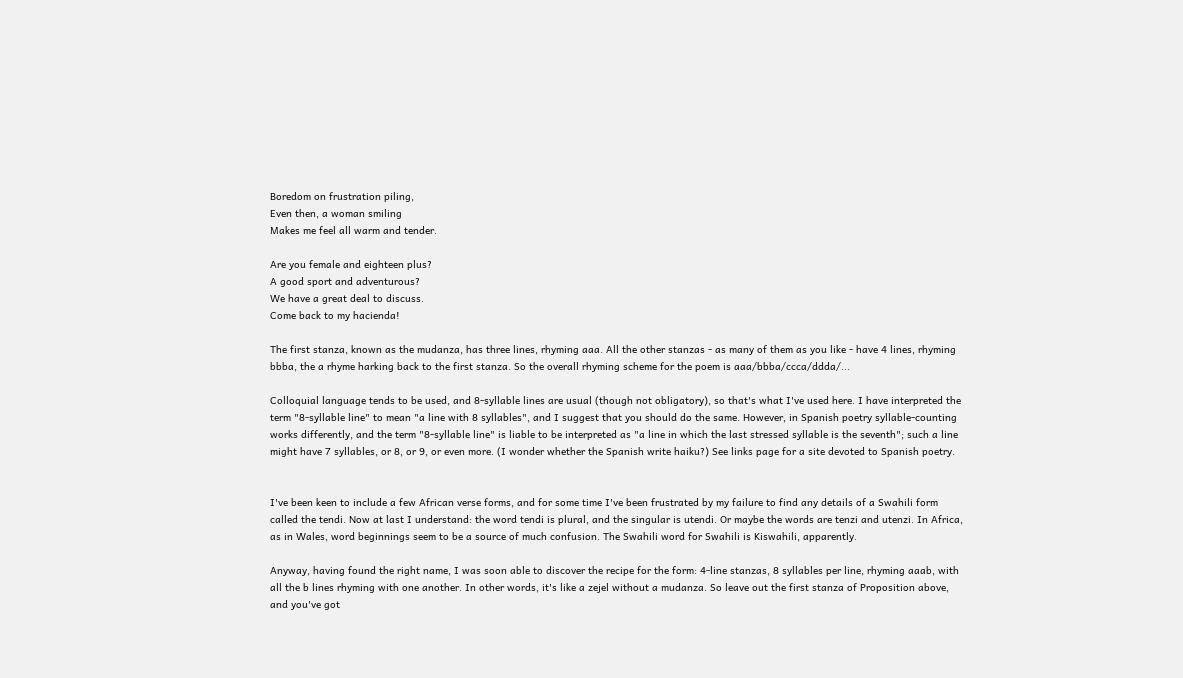Boredom on frustration piling,
Even then, a woman smiling
Makes me feel all warm and tender.

Are you female and eighteen plus?
A good sport and adventurous?
We have a great deal to discuss.
Come back to my hacienda!

The first stanza, known as the mudanza, has three lines, rhyming aaa. All the other stanzas - as many of them as you like - have 4 lines, rhyming bbba, the a rhyme harking back to the first stanza. So the overall rhyming scheme for the poem is aaa/bbba/ccca/ddda/...

Colloquial language tends to be used, and 8-syllable lines are usual (though not obligatory), so that's what I've used here. I have interpreted the term "8-syllable line" to mean "a line with 8 syllables", and I suggest that you should do the same. However, in Spanish poetry syllable-counting works differently, and the term "8-syllable line" is liable to be interpreted as "a line in which the last stressed syllable is the seventh"; such a line might have 7 syllables, or 8, or 9, or even more. (I wonder whether the Spanish write haiku?) See links page for a site devoted to Spanish poetry.


I've been keen to include a few African verse forms, and for some time I've been frustrated by my failure to find any details of a Swahili form called the tendi. Now at last I understand: the word tendi is plural, and the singular is utendi. Or maybe the words are tenzi and utenzi. In Africa, as in Wales, word beginnings seem to be a source of much confusion. The Swahili word for Swahili is Kiswahili, apparently.

Anyway, having found the right name, I was soon able to discover the recipe for the form: 4-line stanzas, 8 syllables per line, rhyming aaab, with all the b lines rhyming with one another. In other words, it's like a zejel without a mudanza. So leave out the first stanza of Proposition above, and you've got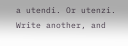a utendi. Or utenzi. Write another, and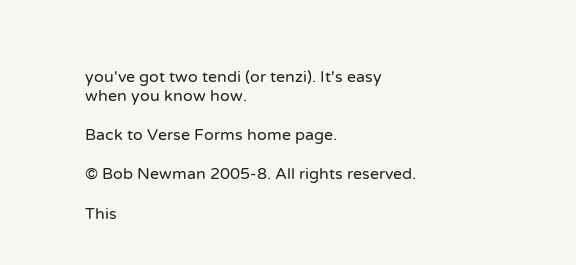you've got two tendi (or tenzi). It's easy when you know how.

Back to Verse Forms home page.

© Bob Newman 2005-8. All rights reserved.

This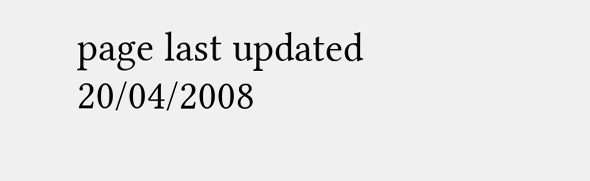page last updated 20/04/2008